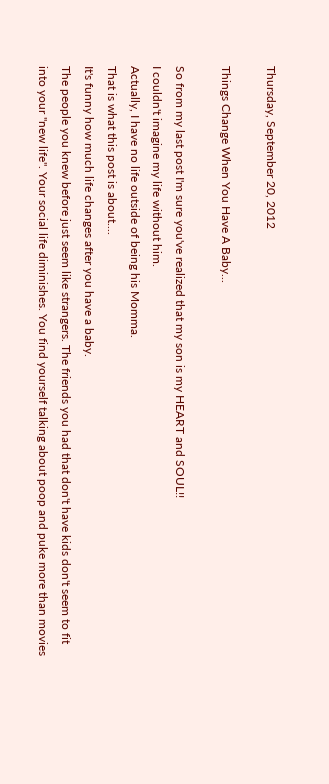Thursday, September 20, 2012

Things Change When You Have A Baby...

So from my last post I'm sure you've realized that my son is my HEART and SOUL!!
I couldn't imagine my life without him.
Actually, I have no life outside of being his Momma.
That is what this post is about....
It's funny how much life changes after you have a baby.
The people you knew before just seem like strangers. The friends you had that don't have kids don't seem to fit into your "new life". Your social life diminishes. You find yourself talking about poop and puke more than movies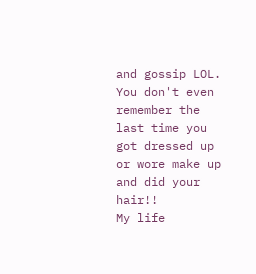and gossip LOL. You don't even remember the last time you got dressed up or wore make up and did your hair!!
My life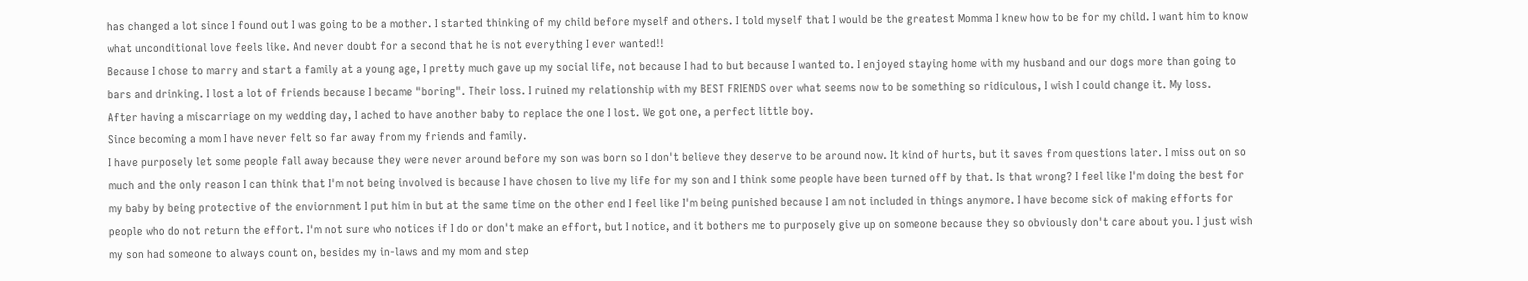has changed a lot since I found out I was going to be a mother. I started thinking of my child before myself and others. I told myself that I would be the greatest Momma I knew how to be for my child. I want him to know what unconditional love feels like. And never doubt for a second that he is not everything I ever wanted!!
Because I chose to marry and start a family at a young age, I pretty much gave up my social life, not because I had to but because I wanted to. I enjoyed staying home with my husband and our dogs more than going to bars and drinking. I lost a lot of friends because I became "boring". Their loss. I ruined my relationship with my BEST FRIENDS over what seems now to be something so ridiculous, I wish I could change it. My loss.
After having a miscarriage on my wedding day, I ached to have another baby to replace the one I lost. We got one, a perfect little boy.
Since becoming a mom I have never felt so far away from my friends and family.
I have purposely let some people fall away because they were never around before my son was born so I don't believe they deserve to be around now. It kind of hurts, but it saves from questions later. I miss out on so much and the only reason I can think that I'm not being involved is because I have chosen to live my life for my son and I think some people have been turned off by that. Is that wrong? I feel like I'm doing the best for my baby by being protective of the enviornment I put him in but at the same time on the other end I feel like I'm being punished because I am not included in things anymore. I have become sick of making efforts for people who do not return the effort. I'm not sure who notices if I do or don't make an effort, but I notice, and it bothers me to purposely give up on someone because they so obviously don't care about you. I just wish my son had someone to always count on, besides my in-laws and my mom and step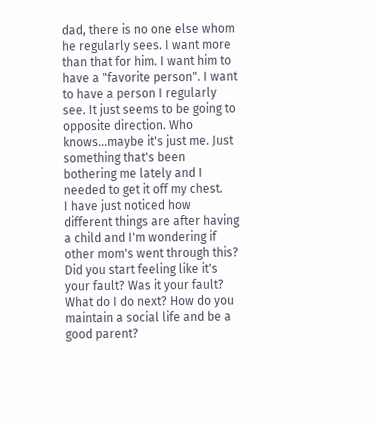dad, there is no one else whom he regularly sees. I want more than that for him. I want him to have a "favorite person". I want to have a person I regularly see. It just seems to be going to opposite direction. Who knows...maybe it's just me. Just something that's been bothering me lately and I needed to get it off my chest.
I have just noticed how different things are after having a child and I'm wondering if other mom's went through this? Did you start feeling like it's your fault? Was it your fault? What do I do next? How do you maintain a social life and be a good parent?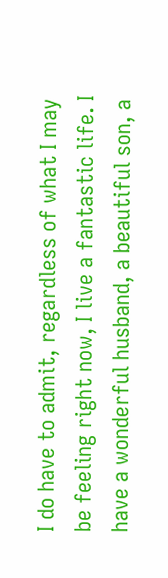I do have to admit, regardless of what I may be feeling right now, I live a fantastic life. I have a wonderful husband, a beautiful son, a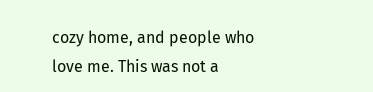cozy home, and people who love me. This was not a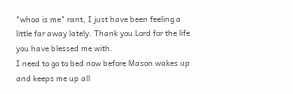"whoa is me" rant, I just have been feeling a little far away lately. Thank you Lord for the life you have blessed me with.
I need to go to bed now before Mason wakes up and keeps me up all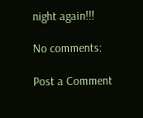night again!!!

No comments:

Post a Comment